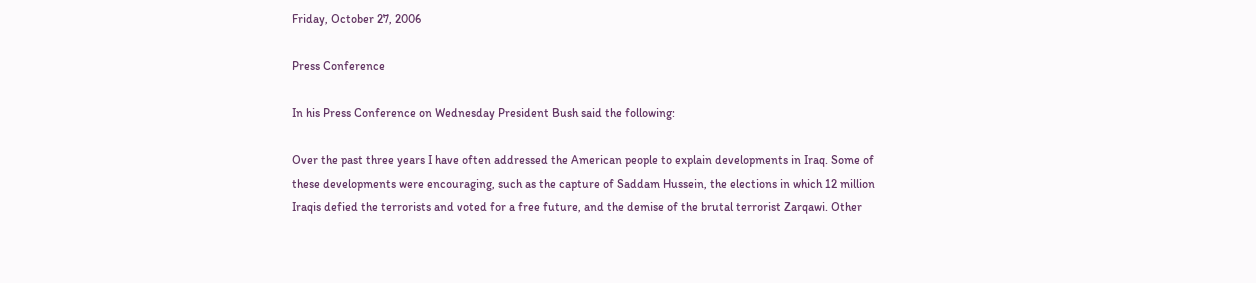Friday, October 27, 2006

Press Conference

In his Press Conference on Wednesday President Bush said the following:

Over the past three years I have often addressed the American people to explain developments in Iraq. Some of these developments were encouraging, such as the capture of Saddam Hussein, the elections in which 12 million Iraqis defied the terrorists and voted for a free future, and the demise of the brutal terrorist Zarqawi. Other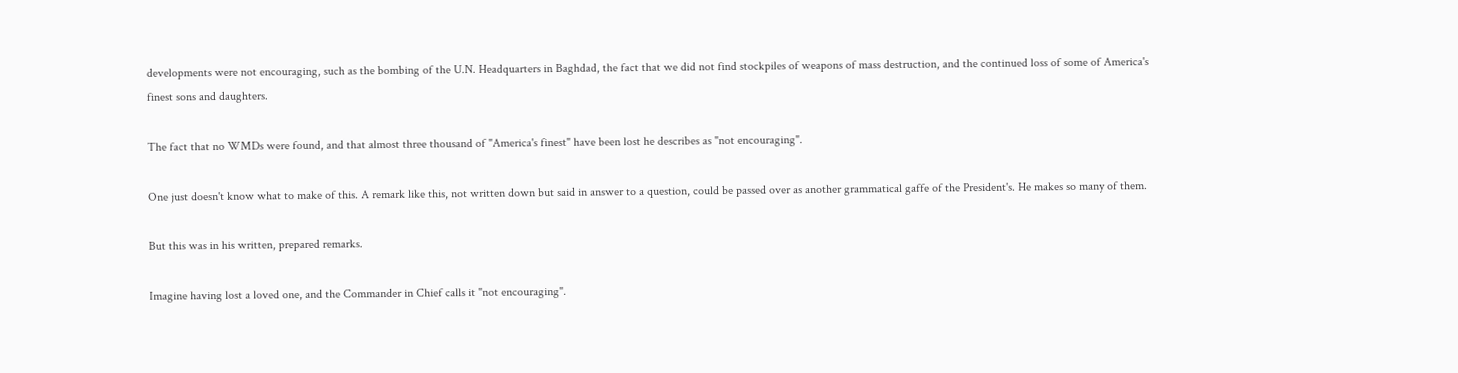developments were not encouraging, such as the bombing of the U.N. Headquarters in Baghdad, the fact that we did not find stockpiles of weapons of mass destruction, and the continued loss of some of America's finest sons and daughters.

The fact that no WMDs were found, and that almost three thousand of "America's finest" have been lost he describes as "not encouraging".

One just doesn't know what to make of this. A remark like this, not written down but said in answer to a question, could be passed over as another grammatical gaffe of the President's. He makes so many of them.

But this was in his written, prepared remarks.

Imagine having lost a loved one, and the Commander in Chief calls it "not encouraging".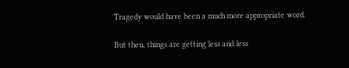Tragedy would have been a much more appropriate word.

But then, things are getting less and less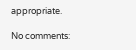appropriate.

No comments: